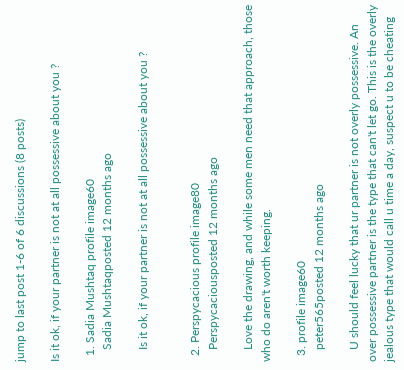jump to last post 1-6 of 6 discussions (8 posts)

Is it ok, if your partner is not at all possessive about you ?

  1. Sadia Mushtaq profile image60
    Sadia Mushtaqposted 12 months ago

    Is it ok, if your partner is not at all possessive about you ?


  2. Perspycacious profile image80
    Perspycaciousposted 12 months ago

    Love the drawing, and while some men need that approach, those who do aren't worth keeping.

  3. profile image60
    peter565posted 12 months ago

    U should feel lucky that ur partner is not overly possessive. An over possessive partner is the type that can't let go. This is the overly jealous type that would call u time a day, suspect u to be cheating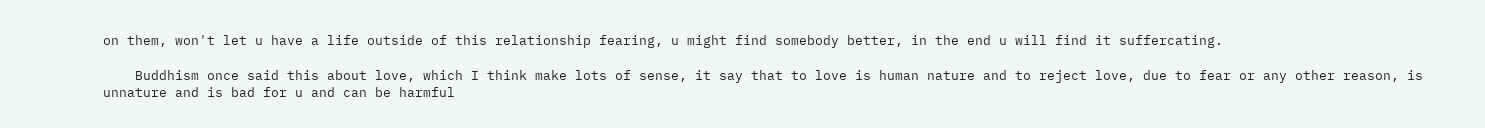on them, won't let u have a life outside of this relationship fearing, u might find somebody better, in the end u will find it suffercating.

    Buddhism once said this about love, which I think make lots of sense, it say that to love is human nature and to reject love, due to fear or any other reason, is unnature and is bad for u and can be harmful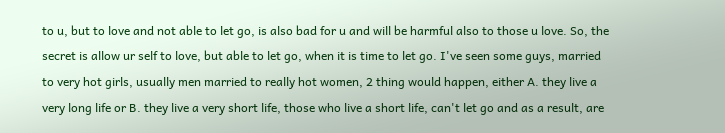to u, but to love and not able to let go, is also bad for u and will be harmful also to those u love. So, the secret is allow ur self to love, but able to let go, when it is time to let go. I've seen some guys, married to very hot girls, usually men married to really hot women, 2 thing would happen, either A. they live a very long life or B. they live a very short life, those who live a short life, can't let go and as a result, are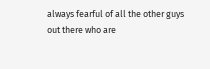always fearful of all the other guys out there who are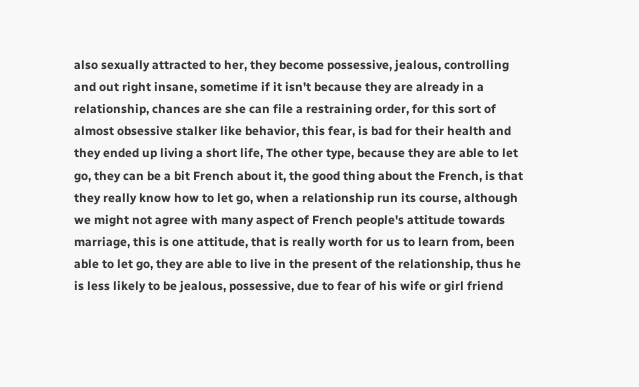also sexually attracted to her, they become possessive, jealous, controlling and out right insane, sometime if it isn't because they are already in a relationship, chances are she can file a restraining order, for this sort of almost obsessive stalker like behavior, this fear, is bad for their health and they ended up living a short life, The other type, because they are able to let go, they can be a bit French about it, the good thing about the French, is that they really know how to let go, when a relationship run its course, although we might not agree with many aspect of French people's attitude towards marriage, this is one attitude, that is really worth for us to learn from, been able to let go, they are able to live in the present of the relationship, thus he is less likely to be jealous, possessive, due to fear of his wife or girl friend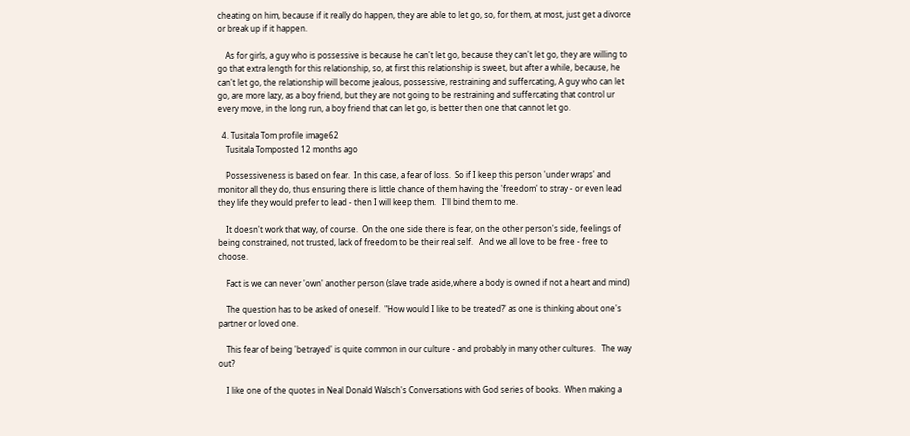cheating on him, because if it really do happen, they are able to let go, so, for them, at most, just get a divorce  or break up if it happen.

    As for girls, a guy who is possessive is because he can't let go, because they can't let go, they are willing to go that extra length for this relationship, so, at first this relationship is sweet, but after a while, because, he can't let go, the relationship will become jealous, possessive, restraining and suffercating, A guy who can let go, are more lazy, as a boy friend, but they are not going to be restraining and suffercating that control ur every move, in the long run, a boy friend that can let go, is better then one that cannot let go.

  4. Tusitala Tom profile image62
    Tusitala Tomposted 12 months ago

    Possessiveness is based on fear.  In this case, a fear of loss.  So if I keep this person 'under wraps' and monitor all they do, thus ensuring there is little chance of them having the 'freedom' to stray - or even lead they life they would prefer to lead - then I will keep them.   I'll bind them to me.

    It doesn't work that way, of course.  On the one side there is fear, on the other person's side, feelings of being constrained, not trusted, lack of freedom to be their real self.   And we all love to be free - free to choose.

    Fact is we can never 'own' another person (slave trade aside,where a body is owned if not a heart and mind)

    The question has to be asked of oneself.  "How would I like to be treated?' as one is thinking about one's partner or loved one.

    This fear of being 'betrayed' is quite common in our culture - and probably in many other cultures.   The way out?

    I like one of the quotes in Neal Donald Walsch's Conversations with God series of books.  When making a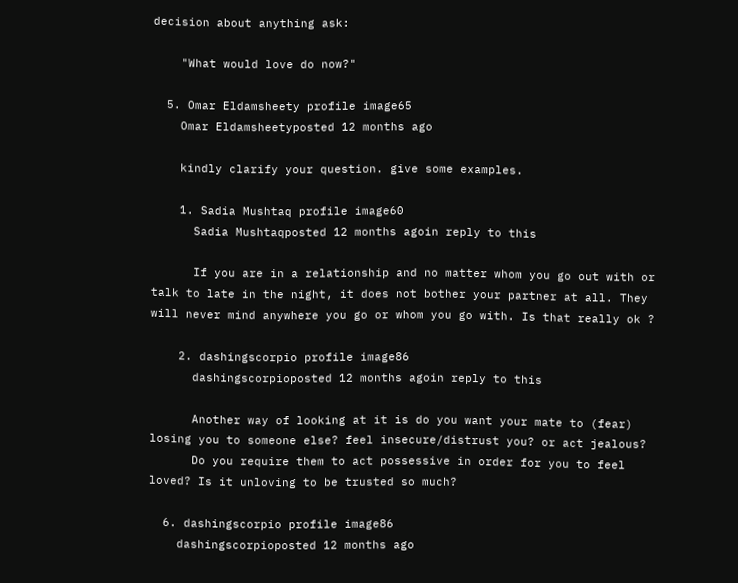decision about anything ask:

    "What would love do now?"

  5. Omar Eldamsheety profile image65
    Omar Eldamsheetyposted 12 months ago

    kindly clarify your question. give some examples.

    1. Sadia Mushtaq profile image60
      Sadia Mushtaqposted 12 months agoin reply to this

      If you are in a relationship and no matter whom you go out with or talk to late in the night, it does not bother your partner at all. They will never mind anywhere you go or whom you go with. Is that really ok ?

    2. dashingscorpio profile image86
      dashingscorpioposted 12 months agoin reply to this

      Another way of looking at it is do you want your mate to (fear) losing you to someone else? feel insecure/distrust you? or act jealous?
      Do you require them to act possessive in order for you to feel loved? Is it unloving to be trusted so much?

  6. dashingscorpio profile image86
    dashingscorpioposted 12 months ago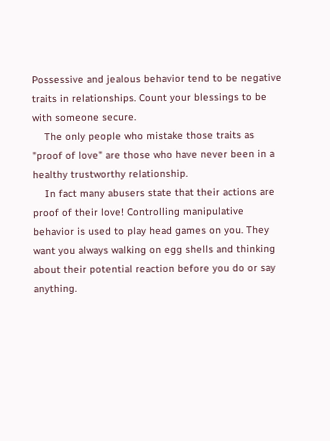Possessive and jealous behavior tend to be negative traits in relationships. Count your blessings to be with someone secure.
    The only people who mistake those traits as "proof of love" are those who have never been in a healthy trustworthy relationship.
    In fact many abusers state that their actions are proof of their love! Controlling manipulative behavior is used to play head games on you. They want you always walking on egg shells and thinking about their potential reaction before you do or say anything.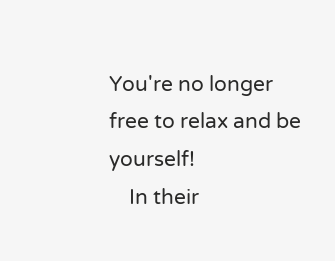You're no longer free to relax and be yourself!
    In their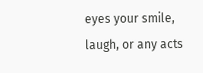eyes your smile, laugh, or any acts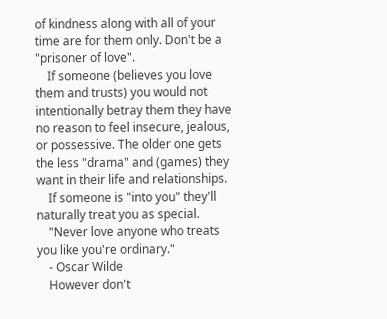of kindness along with all of your time are for them only. Don't be a "prisoner of love".
    If someone (believes you love them and trusts) you would not intentionally betray them they have no reason to feel insecure, jealous, or possessive. The older one gets the less "drama" and (games) they want in their life and relationships.
    If someone is "into you" they'll naturally treat you as special.
    "Never love anyone who treats you like you're ordinary."
    - Oscar Wilde
    However don't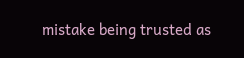mistake being trusted as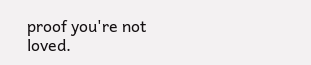proof you're not loved.